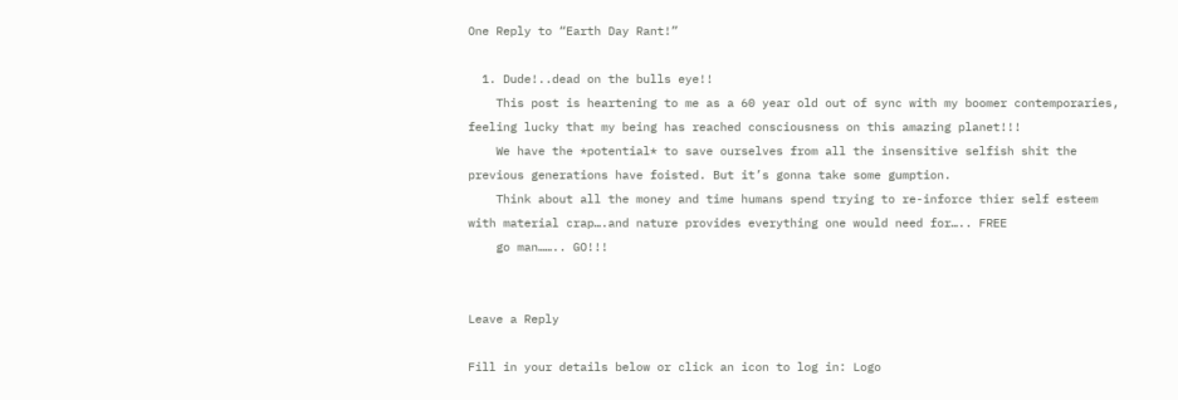One Reply to “Earth Day Rant!”

  1. Dude!..dead on the bulls eye!!
    This post is heartening to me as a 60 year old out of sync with my boomer contemporaries, feeling lucky that my being has reached consciousness on this amazing planet!!!
    We have the *potential* to save ourselves from all the insensitive selfish shit the previous generations have foisted. But it’s gonna take some gumption.
    Think about all the money and time humans spend trying to re-inforce thier self esteem with material crap….and nature provides everything one would need for….. FREE
    go man…….. GO!!!


Leave a Reply

Fill in your details below or click an icon to log in: Logo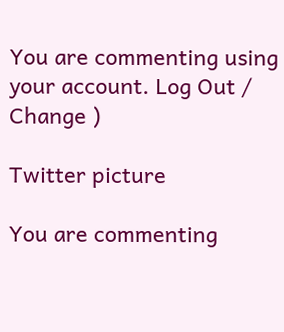You are commenting using your account. Log Out /  Change )

Twitter picture

You are commenting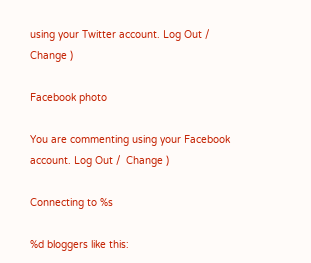using your Twitter account. Log Out /  Change )

Facebook photo

You are commenting using your Facebook account. Log Out /  Change )

Connecting to %s

%d bloggers like this: